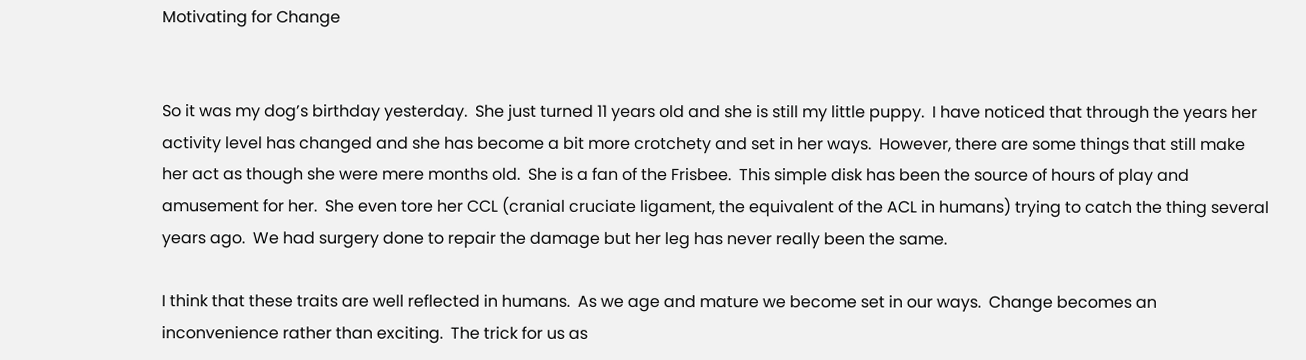Motivating for Change


So it was my dog’s birthday yesterday.  She just turned 11 years old and she is still my little puppy.  I have noticed that through the years her activity level has changed and she has become a bit more crotchety and set in her ways.  However, there are some things that still make her act as though she were mere months old.  She is a fan of the Frisbee.  This simple disk has been the source of hours of play and amusement for her.  She even tore her CCL (cranial cruciate ligament, the equivalent of the ACL in humans) trying to catch the thing several years ago.  We had surgery done to repair the damage but her leg has never really been the same.

I think that these traits are well reflected in humans.  As we age and mature we become set in our ways.  Change becomes an inconvenience rather than exciting.  The trick for us as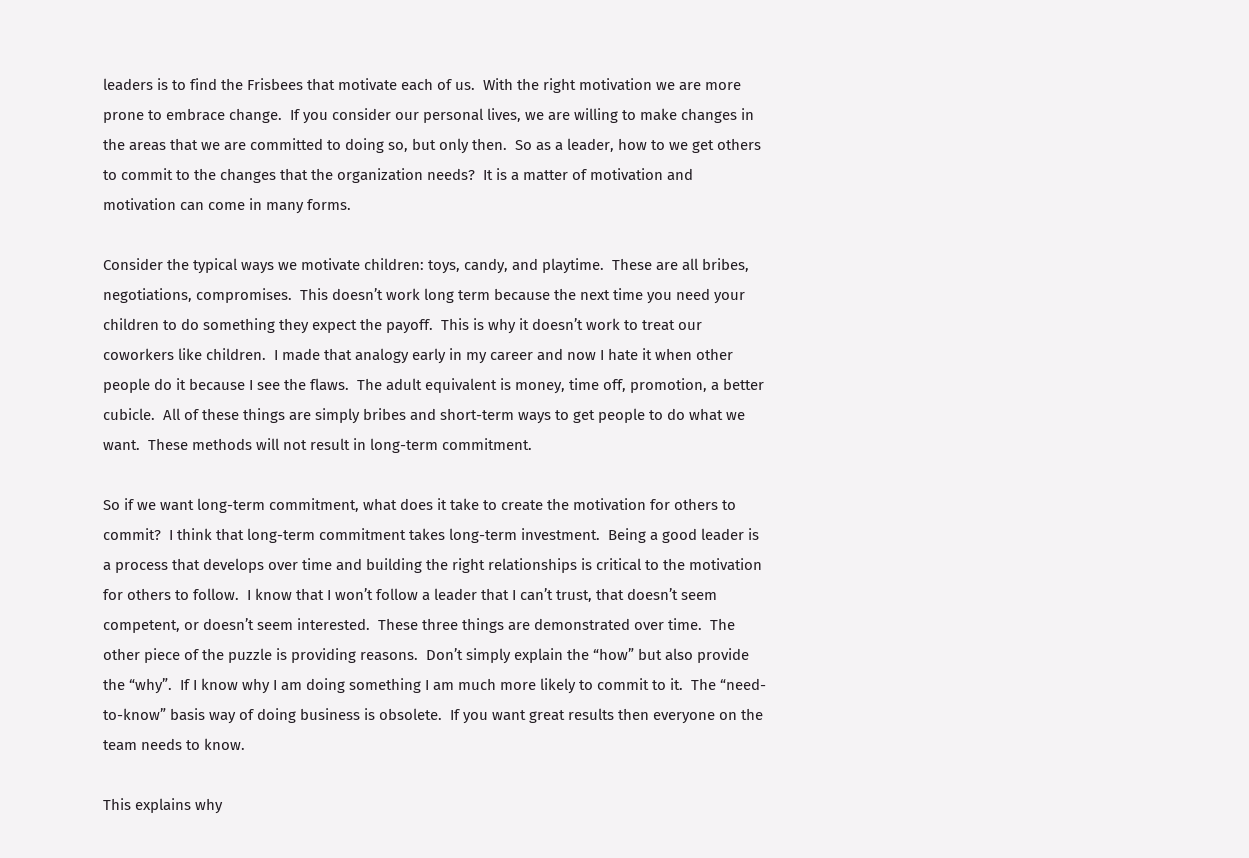leaders is to find the Frisbees that motivate each of us.  With the right motivation we are more prone to embrace change.  If you consider our personal lives, we are willing to make changes in the areas that we are committed to doing so, but only then.  So as a leader, how to we get others to commit to the changes that the organization needs?  It is a matter of motivation and motivation can come in many forms.

Consider the typical ways we motivate children: toys, candy, and playtime.  These are all bribes, negotiations, compromises.  This doesn’t work long term because the next time you need your children to do something they expect the payoff.  This is why it doesn’t work to treat our coworkers like children.  I made that analogy early in my career and now I hate it when other people do it because I see the flaws.  The adult equivalent is money, time off, promotion, a better cubicle.  All of these things are simply bribes and short-term ways to get people to do what we want.  These methods will not result in long-term commitment.

So if we want long-term commitment, what does it take to create the motivation for others to commit?  I think that long-term commitment takes long-term investment.  Being a good leader is a process that develops over time and building the right relationships is critical to the motivation for others to follow.  I know that I won’t follow a leader that I can’t trust, that doesn’t seem competent, or doesn’t seem interested.  These three things are demonstrated over time.  The other piece of the puzzle is providing reasons.  Don’t simply explain the “how” but also provide the “why”.  If I know why I am doing something I am much more likely to commit to it.  The “need-to-know” basis way of doing business is obsolete.  If you want great results then everyone on the team needs to know.

This explains why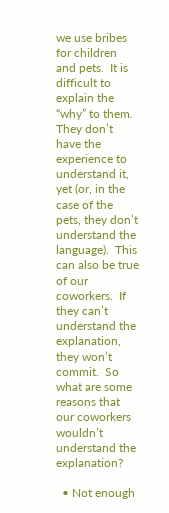we use bribes for children and pets.  It is difficult to explain the “why” to them.  They don’t have the experience to understand it, yet (or, in the case of the pets, they don’t understand the language).  This can also be true of our coworkers.  If they can’t understand the explanation, they won’t commit.  So what are some reasons that our coworkers wouldn’t understand the explanation?

  • Not enough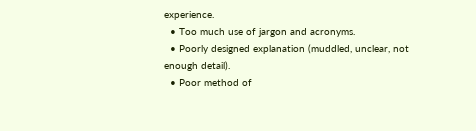experience.
  • Too much use of jargon and acronyms.
  • Poorly designed explanation (muddled, unclear, not enough detail).
  • Poor method of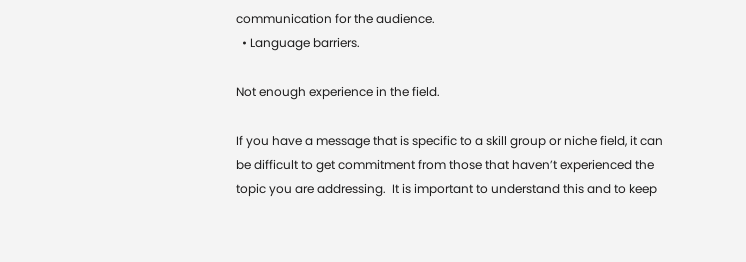communication for the audience.
  • Language barriers.

Not enough experience in the field.

If you have a message that is specific to a skill group or niche field, it can be difficult to get commitment from those that haven’t experienced the topic you are addressing.  It is important to understand this and to keep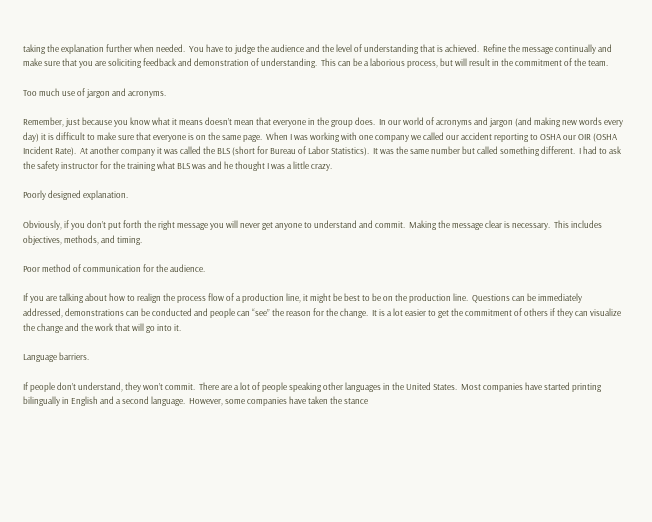taking the explanation further when needed.  You have to judge the audience and the level of understanding that is achieved.  Refine the message continually and make sure that you are soliciting feedback and demonstration of understanding.  This can be a laborious process, but will result in the commitment of the team.

Too much use of jargon and acronyms.

Remember, just because you know what it means doesn’t mean that everyone in the group does.  In our world of acronyms and jargon (and making new words every day) it is difficult to make sure that everyone is on the same page.  When I was working with one company we called our accident reporting to OSHA our OIR (OSHA Incident Rate).  At another company it was called the BLS (short for Bureau of Labor Statistics).  It was the same number but called something different.  I had to ask the safety instructor for the training what BLS was and he thought I was a little crazy.

Poorly designed explanation.

Obviously, if you don’t put forth the right message you will never get anyone to understand and commit.  Making the message clear is necessary.  This includes objectives, methods, and timing.

Poor method of communication for the audience.

If you are talking about how to realign the process flow of a production line, it might be best to be on the production line.  Questions can be immediately addressed, demonstrations can be conducted and people can “see” the reason for the change.  It is a lot easier to get the commitment of others if they can visualize the change and the work that will go into it.

Language barriers.

If people don’t understand, they won’t commit.  There are a lot of people speaking other languages in the United States.  Most companies have started printing bilingually in English and a second language.  However, some companies have taken the stance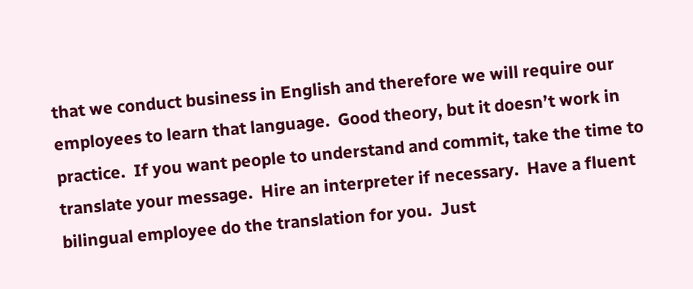that we conduct business in English and therefore we will require our employees to learn that language.  Good theory, but it doesn’t work in practice.  If you want people to understand and commit, take the time to translate your message.  Hire an interpreter if necessary.  Have a fluent bilingual employee do the translation for you.  Just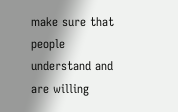make sure that people understand and are willing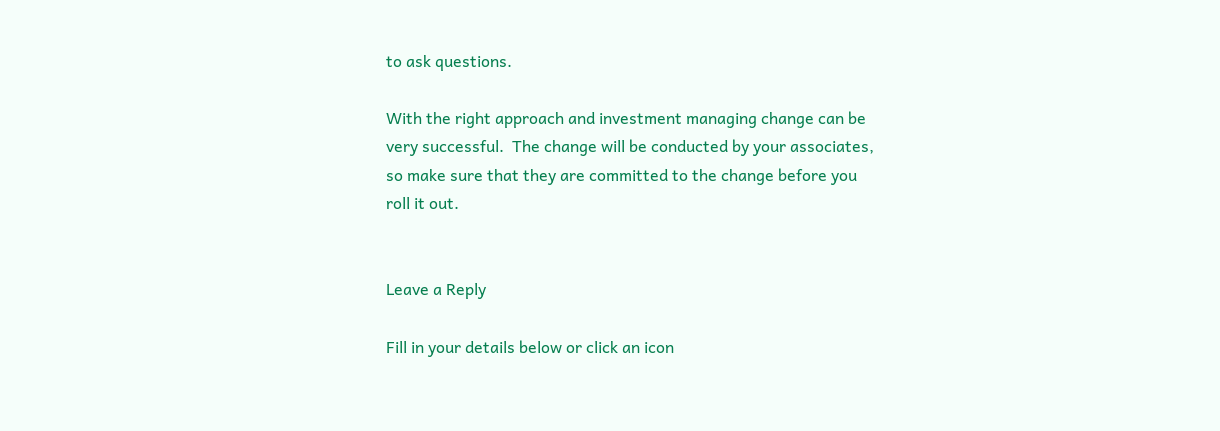to ask questions.

With the right approach and investment managing change can be very successful.  The change will be conducted by your associates, so make sure that they are committed to the change before you roll it out.


Leave a Reply

Fill in your details below or click an icon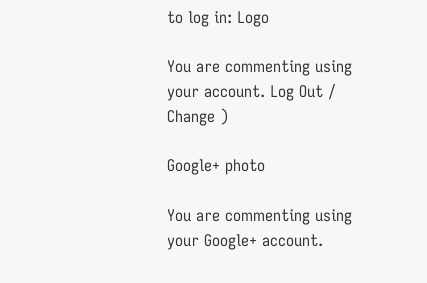to log in: Logo

You are commenting using your account. Log Out /  Change )

Google+ photo

You are commenting using your Google+ account.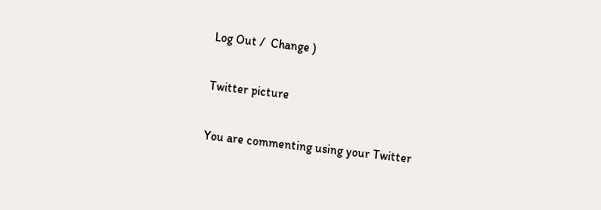Log Out /  Change )

Twitter picture

You are commenting using your Twitter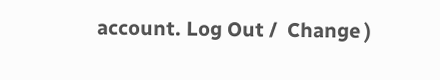account. Log Out /  Change )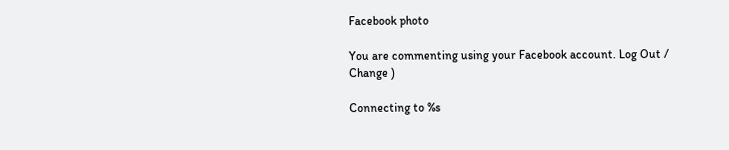Facebook photo

You are commenting using your Facebook account. Log Out /  Change )

Connecting to %s